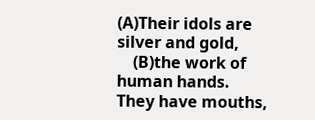(A)Their idols are silver and gold,
    (B)the work of human hands.
They have mouths,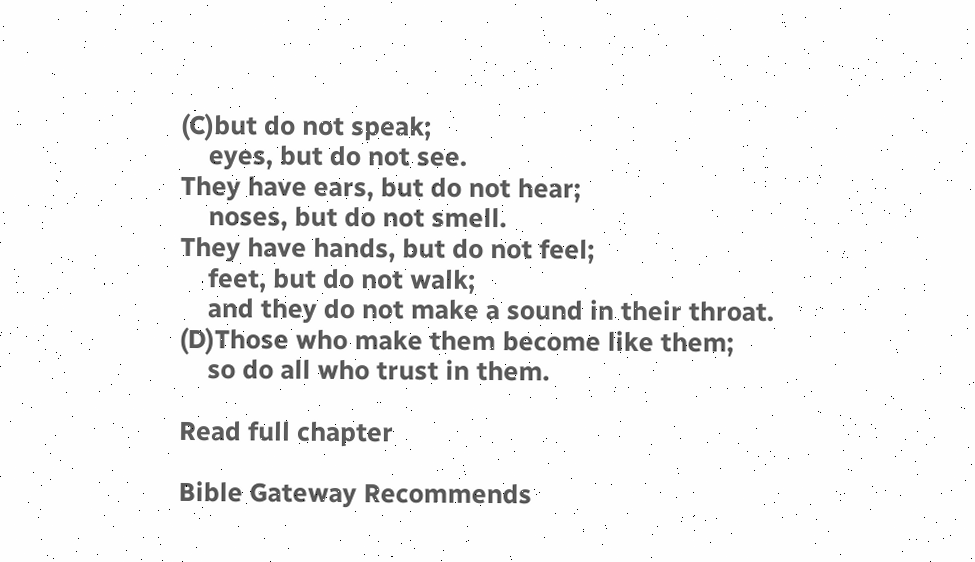(C)but do not speak;
    eyes, but do not see.
They have ears, but do not hear;
    noses, but do not smell.
They have hands, but do not feel;
    feet, but do not walk;
    and they do not make a sound in their throat.
(D)Those who make them become like them;
    so do all who trust in them.

Read full chapter

Bible Gateway Recommends